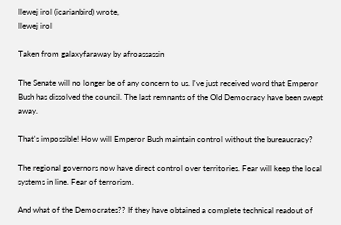llewej irol (icarianbird) wrote,
llewej irol

Taken from galaxyfaraway by afroassassin

The Senate will no longer be of any concern to us. I've just received word that Emperor Bush has dissolved the council. The last remnants of the Old Democracy have been swept away.

That's impossible! How will Emperor Bush maintain control without the bureaucracy?

The regional governors now have direct control over territories. Fear will keep the local systems in line. Fear of terrorism.

And what of the Democrates?? If they have obtained a complete technical readout of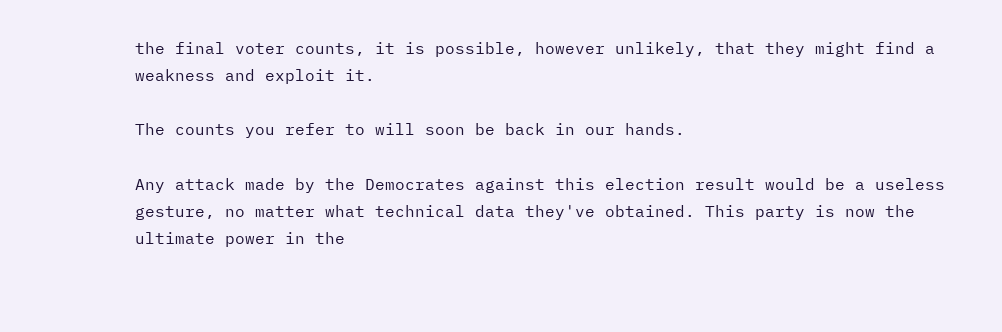the final voter counts, it is possible, however unlikely, that they might find a weakness and exploit it.

The counts you refer to will soon be back in our hands.

Any attack made by the Democrates against this election result would be a useless gesture, no matter what technical data they've obtained. This party is now the ultimate power in the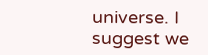universe. I suggest we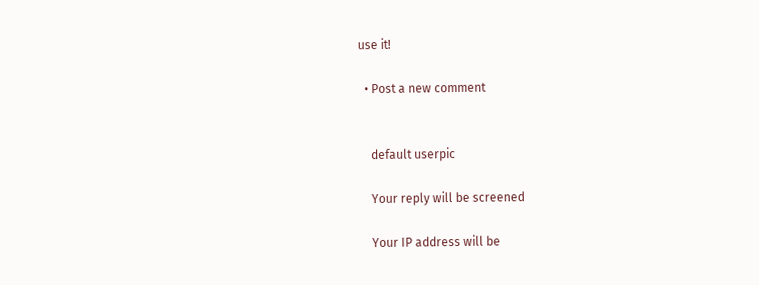use it!

  • Post a new comment


    default userpic

    Your reply will be screened

    Your IP address will be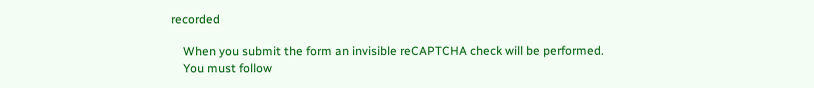recorded

    When you submit the form an invisible reCAPTCHA check will be performed.
    You must follow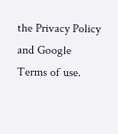the Privacy Policy and Google Terms of use.